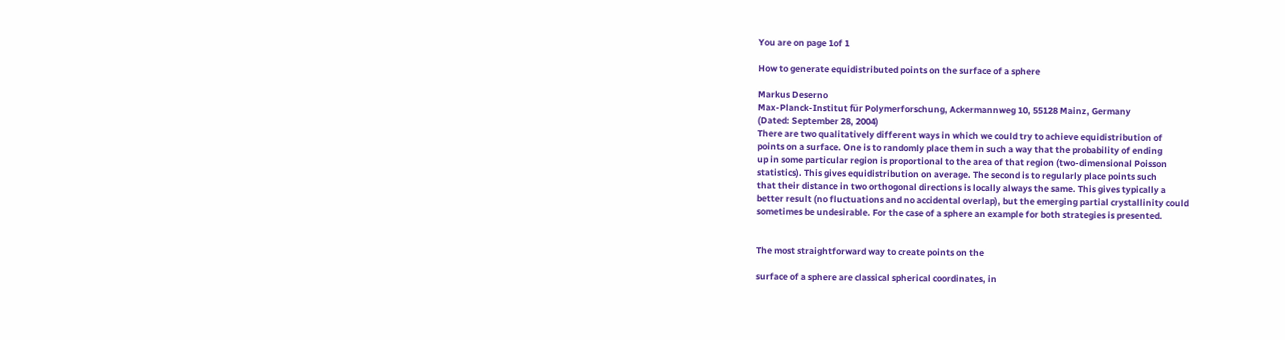You are on page 1of 1

How to generate equidistributed points on the surface of a sphere

Markus Deserno
Max-Planck-Institut für Polymerforschung, Ackermannweg 10, 55128 Mainz, Germany
(Dated: September 28, 2004)
There are two qualitatively different ways in which we could try to achieve equidistribution of
points on a surface. One is to randomly place them in such a way that the probability of ending
up in some particular region is proportional to the area of that region (two-dimensional Poisson
statistics). This gives equidistribution on average. The second is to regularly place points such
that their distance in two orthogonal directions is locally always the same. This gives typically a
better result (no fluctuations and no accidental overlap), but the emerging partial crystallinity could
sometimes be undesirable. For the case of a sphere an example for both strategies is presented.


The most straightforward way to create points on the

surface of a sphere are classical spherical coordinates, in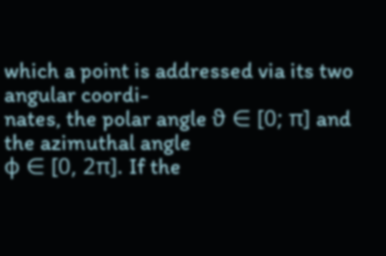which a point is addressed via its two angular coordi-
nates, the polar angle ϑ ∈ [0; π] and the azimuthal angle
ϕ ∈ [0, 2π]. If the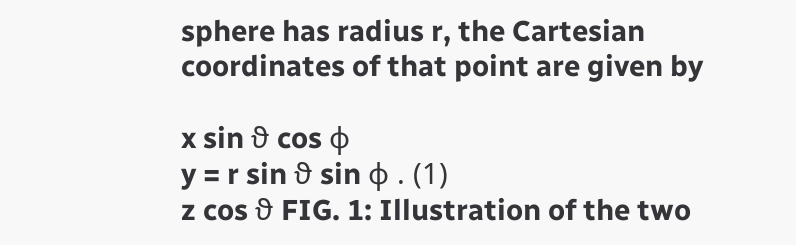sphere has radius r, the Cartesian
coordinates of that point are given by

x sin ϑ cos ϕ
y = r sin ϑ sin ϕ . (1)
z cos ϑ FIG. 1: Illustration of the two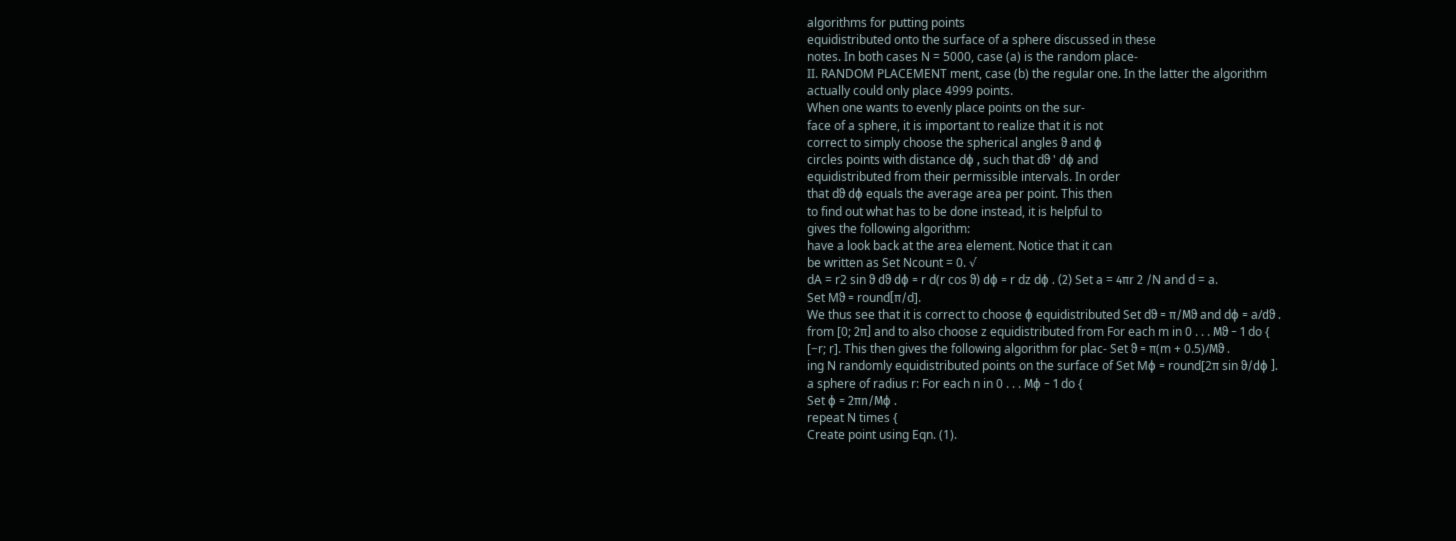algorithms for putting points
equidistributed onto the surface of a sphere discussed in these
notes. In both cases N = 5000, case (a) is the random place-
II. RANDOM PLACEMENT ment, case (b) the regular one. In the latter the algorithm
actually could only place 4999 points.
When one wants to evenly place points on the sur-
face of a sphere, it is important to realize that it is not
correct to simply choose the spherical angles ϑ and ϕ
circles points with distance dϕ , such that dϑ ' dϕ and
equidistributed from their permissible intervals. In order
that dϑ dϕ equals the average area per point. This then
to find out what has to be done instead, it is helpful to
gives the following algorithm:
have a look back at the area element. Notice that it can
be written as Set Ncount = 0. √
dA = r2 sin ϑ dϑ dϕ = r d(r cos ϑ) dϕ = r dz dϕ . (2) Set a = 4πr 2 /N and d = a.
Set Mϑ = round[π/d].
We thus see that it is correct to choose ϕ equidistributed Set dϑ = π/Mϑ and dϕ = a/dϑ .
from [0; 2π] and to also choose z equidistributed from For each m in 0 . . . Mϑ − 1 do {
[−r; r]. This then gives the following algorithm for plac- Set ϑ = π(m + 0.5)/Mϑ .
ing N randomly equidistributed points on the surface of Set Mϕ = round[2π sin ϑ/dϕ ].
a sphere of radius r: For each n in 0 . . . Mϕ − 1 do {
Set ϕ = 2πn/Mϕ .
repeat N times {
Create point using Eqn. (1).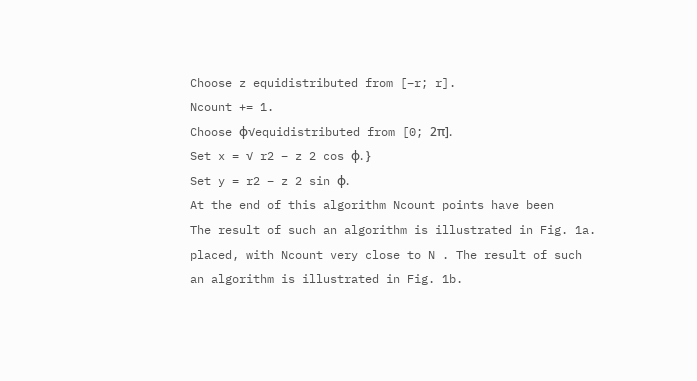Choose z equidistributed from [−r; r].
Ncount += 1.
Choose ϕ√equidistributed from [0; 2π].
Set x = √ r2 − z 2 cos ϕ. }
Set y = r2 − z 2 sin ϕ.
At the end of this algorithm Ncount points have been
The result of such an algorithm is illustrated in Fig. 1a. placed, with Ncount very close to N . The result of such
an algorithm is illustrated in Fig. 1b.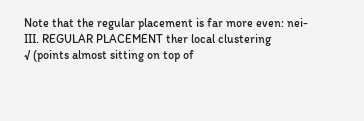Note that the regular placement is far more even: nei-
III. REGULAR PLACEMENT ther local clustering
√ (points almost sitting on top of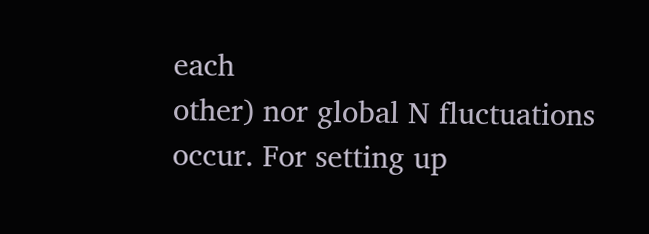each
other) nor global N fluctuations occur. For setting up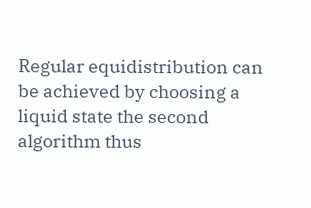Regular equidistribution can be achieved by choosing a liquid state the second algorithm thus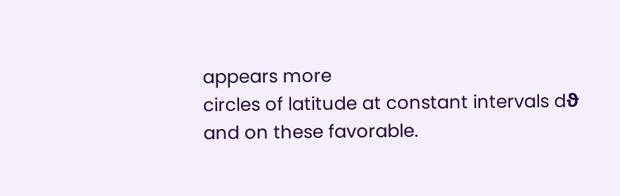appears more
circles of latitude at constant intervals dϑ and on these favorable.